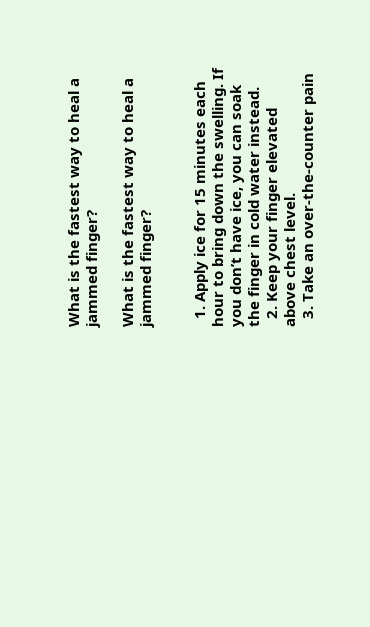What is the fastest way to heal a jammed finger?

What is the fastest way to heal a jammed finger?


  1. Apply ice for 15 minutes each hour to bring down the swelling. If you don’t have ice, you can soak the finger in cold water instead.
  2. Keep your finger elevated above chest level.
  3. Take an over-the-counter pain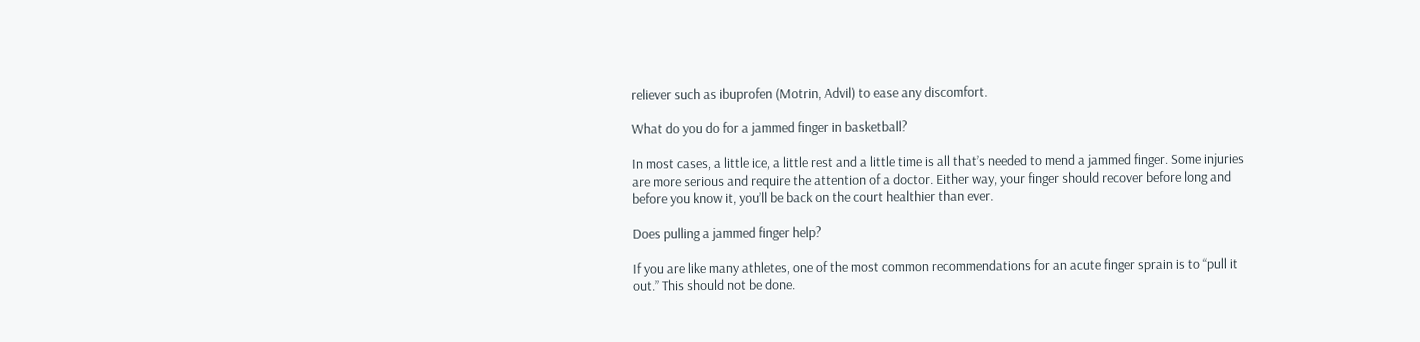reliever such as ibuprofen (Motrin, Advil) to ease any discomfort.

What do you do for a jammed finger in basketball?

In most cases, a little ice, a little rest and a little time is all that’s needed to mend a jammed finger. Some injuries are more serious and require the attention of a doctor. Either way, your finger should recover before long and before you know it, you’ll be back on the court healthier than ever.

Does pulling a jammed finger help?

If you are like many athletes, one of the most common recommendations for an acute finger sprain is to “pull it out.” This should not be done.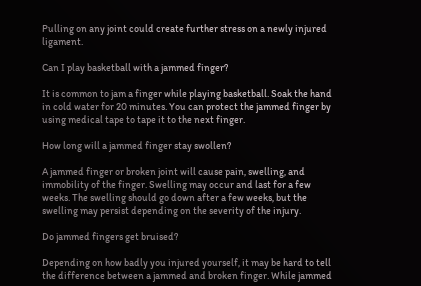Pulling on any joint could create further stress on a newly injured ligament.

Can I play basketball with a jammed finger?

It is common to jam a finger while playing basketball. Soak the hand in cold water for 20 minutes. You can protect the jammed finger by using medical tape to tape it to the next finger.

How long will a jammed finger stay swollen?

A jammed finger or broken joint will cause pain, swelling, and immobility of the finger. Swelling may occur and last for a few weeks. The swelling should go down after a few weeks, but the swelling may persist depending on the severity of the injury.

Do jammed fingers get bruised?

Depending on how badly you injured yourself, it may be hard to tell the difference between a jammed and broken finger. While jammed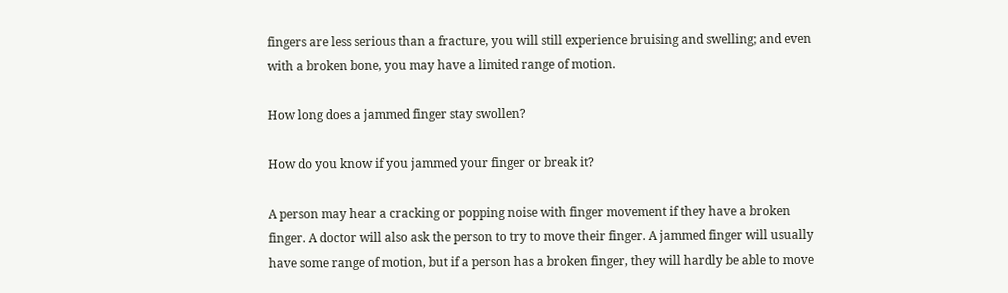fingers are less serious than a fracture, you will still experience bruising and swelling; and even with a broken bone, you may have a limited range of motion.

How long does a jammed finger stay swollen?

How do you know if you jammed your finger or break it?

A person may hear a cracking or popping noise with finger movement if they have a broken finger. A doctor will also ask the person to try to move their finger. A jammed finger will usually have some range of motion, but if a person has a broken finger, they will hardly be able to move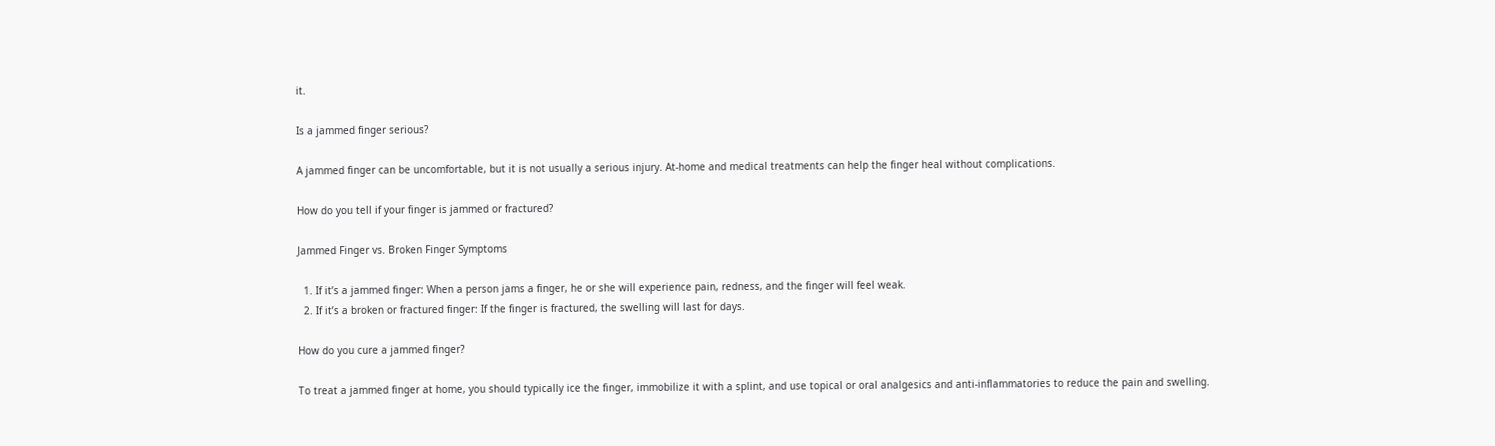it.

Is a jammed finger serious?

A jammed finger can be uncomfortable, but it is not usually a serious injury. At-home and medical treatments can help the finger heal without complications.

How do you tell if your finger is jammed or fractured?

Jammed Finger vs. Broken Finger Symptoms

  1. If it’s a jammed finger: When a person jams a finger, he or she will experience pain, redness, and the finger will feel weak.
  2. If it’s a broken or fractured finger: If the finger is fractured, the swelling will last for days.

How do you cure a jammed finger?

To treat a jammed finger at home, you should typically ice the finger, immobilize it with a splint, and use topical or oral analgesics and anti-inflammatories to reduce the pain and swelling.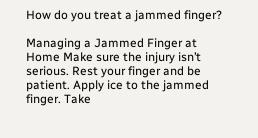How do you treat a jammed finger?

Managing a Jammed Finger at Home Make sure the injury isn’t serious. Rest your finger and be patient. Apply ice to the jammed finger. Take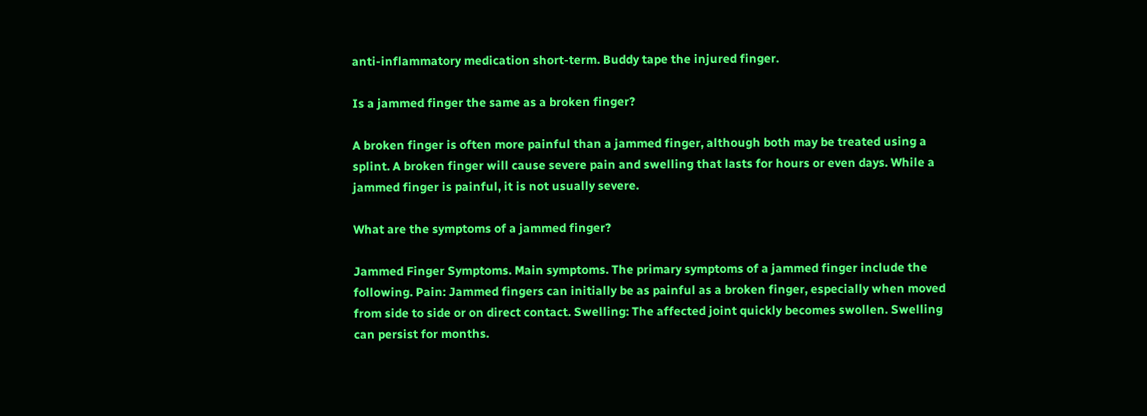anti-inflammatory medication short-term. Buddy tape the injured finger.

Is a jammed finger the same as a broken finger?

A broken finger is often more painful than a jammed finger, although both may be treated using a splint. A broken finger will cause severe pain and swelling that lasts for hours or even days. While a jammed finger is painful, it is not usually severe.

What are the symptoms of a jammed finger?

Jammed Finger Symptoms. Main symptoms. The primary symptoms of a jammed finger include the following. Pain: Jammed fingers can initially be as painful as a broken finger, especially when moved from side to side or on direct contact. Swelling: The affected joint quickly becomes swollen. Swelling can persist for months.